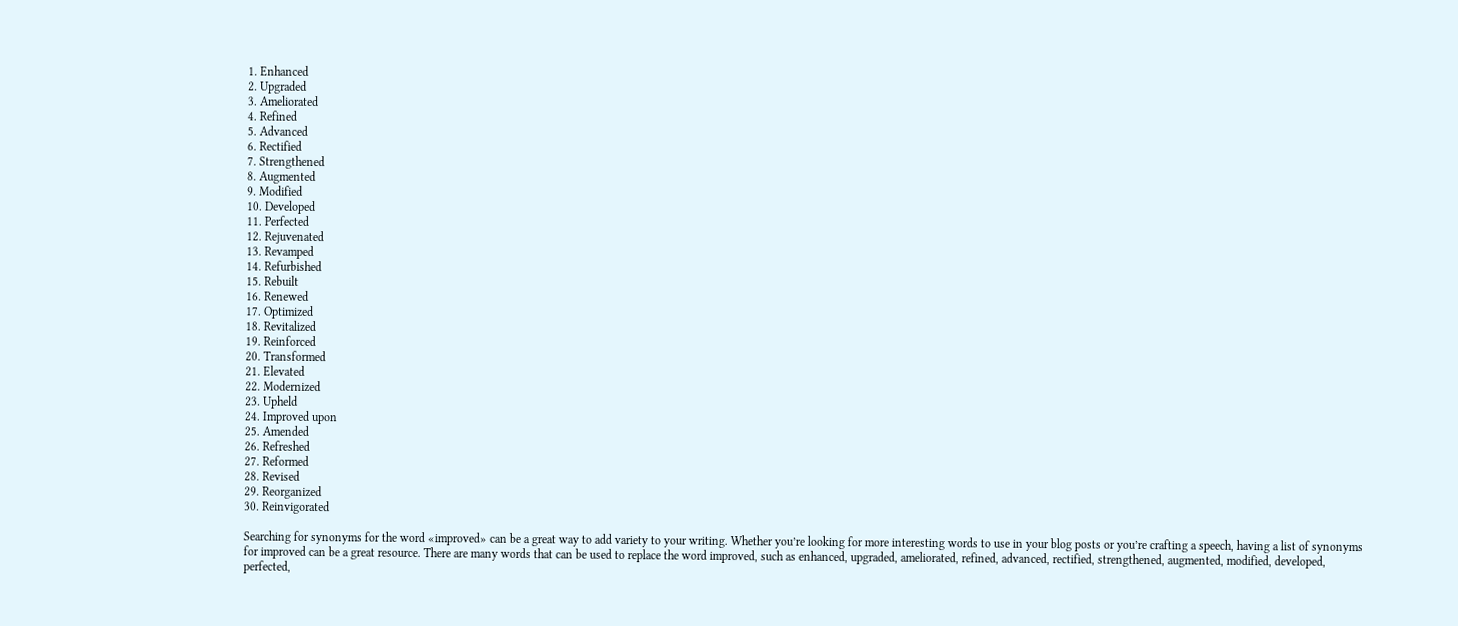1. Enhanced
2. Upgraded
3. Ameliorated
4. Refined
5. Advanced
6. Rectified
7. Strengthened
8. Augmented
9. Modified
10. Developed
11. Perfected
12. Rejuvenated
13. Revamped
14. Refurbished
15. Rebuilt
16. Renewed
17. Optimized
18. Revitalized
19. Reinforced
20. Transformed
21. Elevated
22. Modernized
23. Upheld
24. Improved upon
25. Amended
26. Refreshed
27. Reformed
28. Revised
29. Reorganized
30. Reinvigorated

Searching for synonyms for the word «improved» can be a great way to add variety to your writing. Whether you’re looking for more interesting words to use in your blog posts or you’re crafting a speech, having a list of synonyms for improved can be a great resource. There are many words that can be used to replace the word improved, such as enhanced, upgraded, ameliorated, refined, advanced, rectified, strengthened, augmented, modified, developed, perfected,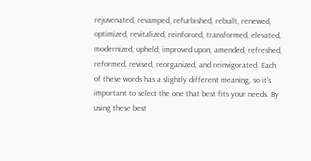rejuvenated, revamped, refurbished, rebuilt, renewed, optimized, revitalized, reinforced, transformed, elevated, modernized, upheld, improved upon, amended, refreshed, reformed, revised, reorganized, and reinvigorated. Each of these words has a slightly different meaning, so it’s important to select the one that best fits your needs. By using these best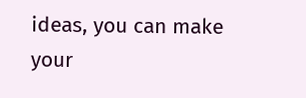ideas, you can make your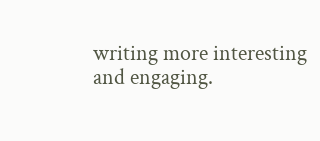writing more interesting and engaging.